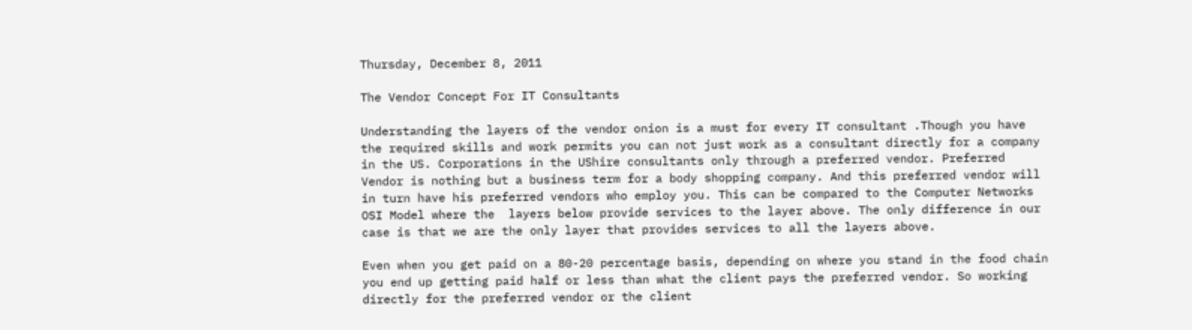Thursday, December 8, 2011

The Vendor Concept For IT Consultants

Understanding the layers of the vendor onion is a must for every IT consultant .Though you have the required skills and work permits you can not just work as a consultant directly for a company in the US. Corporations in the UShire consultants only through a preferred vendor. Preferred Vendor is nothing but a business term for a body shopping company. And this preferred vendor will in turn have his preferred vendors who employ you. This can be compared to the Computer Networks OSI Model where the  layers below provide services to the layer above. The only difference in our case is that we are the only layer that provides services to all the layers above.

Even when you get paid on a 80-20 percentage basis, depending on where you stand in the food chain you end up getting paid half or less than what the client pays the preferred vendor. So working directly for the preferred vendor or the client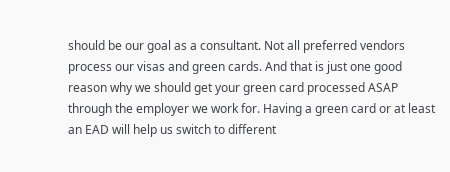should be our goal as a consultant. Not all preferred vendors process our visas and green cards. And that is just one good reason why we should get your green card processed ASAP through the employer we work for. Having a green card or at least an EAD will help us switch to different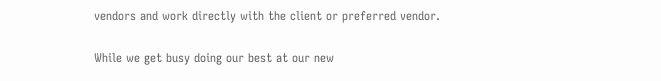vendors and work directly with the client or preferred vendor.

While we get busy doing our best at our new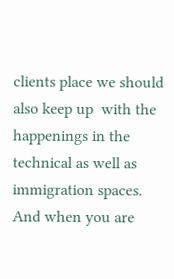clients place we should also keep up  with the happenings in the technical as well as immigration spaces. And when you are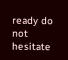ready do not hesitate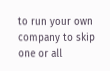to run your own company to skip one or all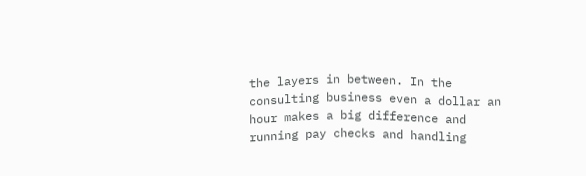the layers in between. In the consulting business even a dollar an hour makes a big difference and running pay checks and handling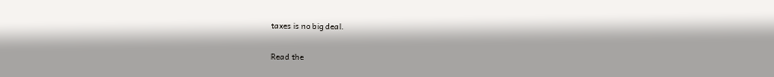taxes is no big deal.

Read the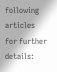following articles for further details: